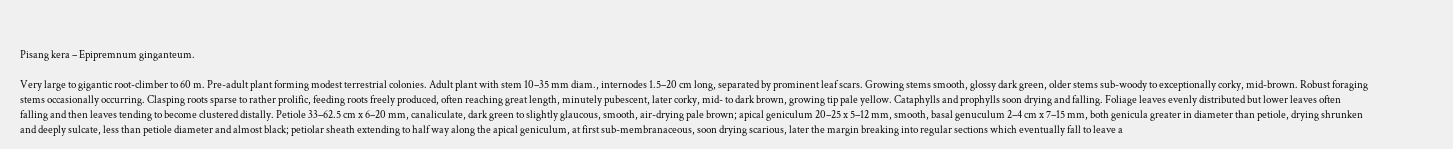Pisang kera – Epipremnum ginganteum.

Very large to gigantic root-climber to 60 m. Pre-adult plant forming modest terrestrial colonies. Adult plant with stem 10–35 mm diam., internodes 1.5–20 cm long, separated by prominent leaf scars. Growing stems smooth, glossy dark green, older stems sub-woody to exceptionally corky, mid-brown. Robust foraging stems occasionally occurring. Clasping roots sparse to rather prolific, feeding roots freely produced, often reaching great length, minutely pubescent, later corky, mid- to dark brown, growing tip pale yellow. Cataphylls and prophylls soon drying and falling. Foliage leaves evenly distributed but lower leaves often falling and then leaves tending to become clustered distally. Petiole 33–62.5 cm x 6–20 mm, canaliculate, dark green to slightly glaucous, smooth, air-drying pale brown; apical geniculum 20–25 x 5–12 mm, smooth, basal genuculum 2–4 cm x 7–15 mm, both genicula greater in diameter than petiole, drying shrunken and deeply sulcate, less than petiole diameter and almost black; petiolar sheath extending to half way along the apical geniculum, at first sub-membranaceous, soon drying scarious, later the margin breaking into regular sections which eventually fall to leave a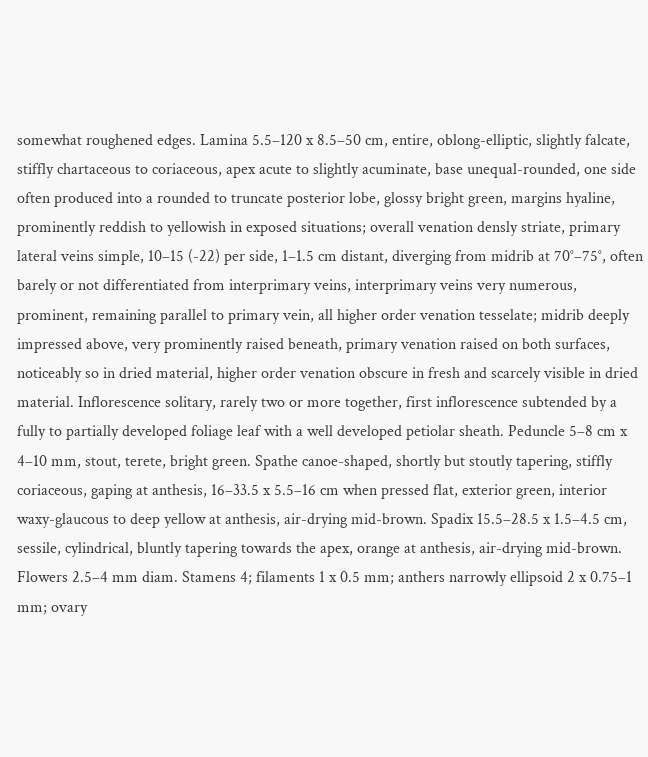somewhat roughened edges. Lamina 5.5–120 x 8.5–50 cm, entire, oblong-elliptic, slightly falcate, stiffly chartaceous to coriaceous, apex acute to slightly acuminate, base unequal-rounded, one side often produced into a rounded to truncate posterior lobe, glossy bright green, margins hyaline, prominently reddish to yellowish in exposed situations; overall venation densly striate, primary lateral veins simple, 10–15 (-22) per side, 1–1.5 cm distant, diverging from midrib at 70°–75°, often barely or not differentiated from interprimary veins, interprimary veins very numerous, prominent, remaining parallel to primary vein, all higher order venation tesselate; midrib deeply impressed above, very prominently raised beneath, primary venation raised on both surfaces, noticeably so in dried material, higher order venation obscure in fresh and scarcely visible in dried material. Inflorescence solitary, rarely two or more together, first inflorescence subtended by a fully to partially developed foliage leaf with a well developed petiolar sheath. Peduncle 5–8 cm x 4–10 mm, stout, terete, bright green. Spathe canoe-shaped, shortly but stoutly tapering, stiffly coriaceous, gaping at anthesis, 16–33.5 x 5.5–16 cm when pressed flat, exterior green, interior waxy-glaucous to deep yellow at anthesis, air-drying mid-brown. Spadix 15.5–28.5 x 1.5–4.5 cm, sessile, cylindrical, bluntly tapering towards the apex, orange at anthesis, air-drying mid-brown. Flowers 2.5–4 mm diam. Stamens 4; filaments 1 x 0.5 mm; anthers narrowly ellipsoid 2 x 0.75–1 mm; ovary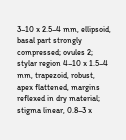3–10 x 2.5–4 mm, ellipsoid, basal part strongly compressed; ovules 2; stylar region 4–10 x 1.5–4 mm, trapezoid, robust, apex flattened, margins reflexed in dry material; stigma linear, 0.8–3 x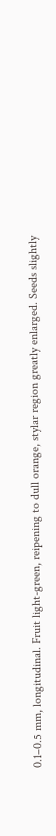0.1–0.5 mm, longitudinal. Fruit light-green, reipening to dull orange, stylar region greatly enlarged. Seeds slightly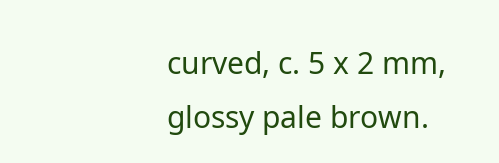curved, c. 5 x 2 mm, glossy pale brown.